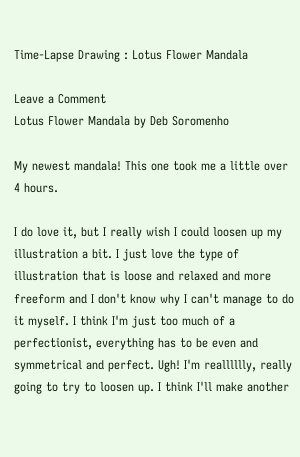Time-Lapse Drawing : Lotus Flower Mandala

Leave a Comment
Lotus Flower Mandala by Deb Soromenho

My newest mandala! This one took me a little over 4 hours.

I do love it, but I really wish I could loosen up my illustration a bit. I just love the type of illustration that is loose and relaxed and more freeform and I don't know why I can't manage to do it myself. I think I'm just too much of a perfectionist, everything has to be even and symmetrical and perfect. Ugh! I'm realllllly, really going to try to loosen up. I think I'll make another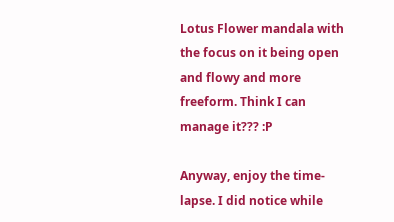Lotus Flower mandala with the focus on it being open and flowy and more freeform. Think I can manage it??? :P

Anyway, enjoy the time-lapse. I did notice while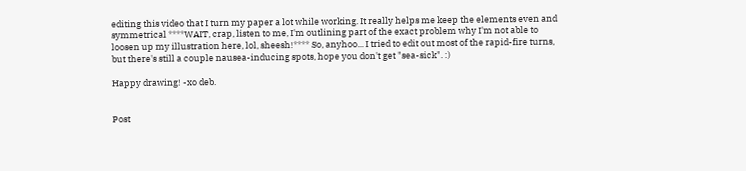editing this video that I turn my paper a lot while working. It really helps me keep the elements even and symmetrical ****WAIT, crap, listen to me, I'm outlining part of the exact problem why I'm not able to loosen up my illustration here, lol, sheesh!**** So, anyhoo... I tried to edit out most of the rapid-fire turns, but there's still a couple nausea-inducing spots, hope you don't get "sea-sick". :)

Happy drawing! -xo deb.


Post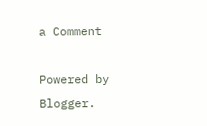a Comment

Powered by Blogger.